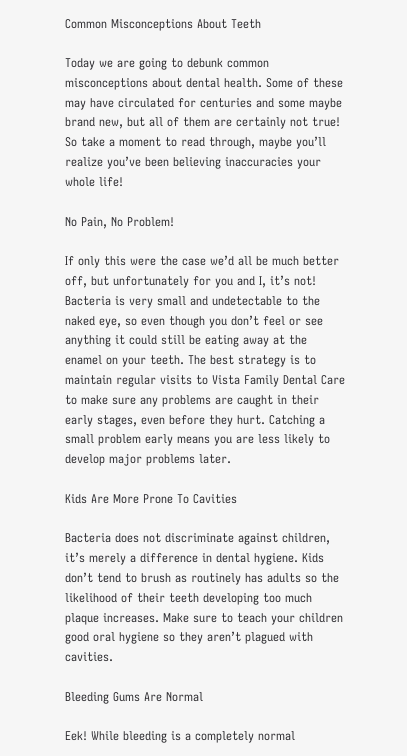Common Misconceptions About Teeth

Today we are going to debunk common misconceptions about dental health. Some of these may have circulated for centuries and some maybe brand new, but all of them are certainly not true! So take a moment to read through, maybe you’ll realize you’ve been believing inaccuracies your whole life!

No Pain, No Problem!

If only this were the case we’d all be much better off, but unfortunately for you and I, it’s not! Bacteria is very small and undetectable to the naked eye, so even though you don’t feel or see anything it could still be eating away at the enamel on your teeth. The best strategy is to maintain regular visits to Vista Family Dental Care to make sure any problems are caught in their early stages, even before they hurt. Catching a small problem early means you are less likely to develop major problems later.

Kids Are More Prone To Cavities

Bacteria does not discriminate against children, it’s merely a difference in dental hygiene. Kids don’t tend to brush as routinely has adults so the likelihood of their teeth developing too much plaque increases. Make sure to teach your children good oral hygiene so they aren’t plagued with cavities.

Bleeding Gums Are Normal

Eek! While bleeding is a completely normal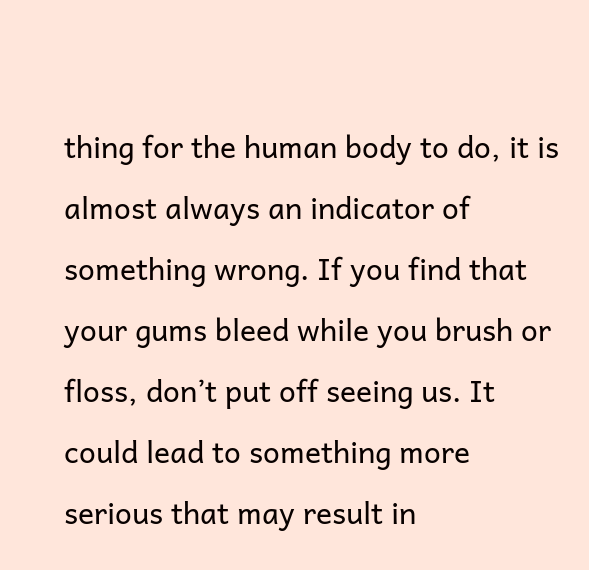thing for the human body to do, it is almost always an indicator of something wrong. If you find that your gums bleed while you brush or floss, don’t put off seeing us. It could lead to something more serious that may result in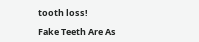tooth loss!

Fake Teeth Are As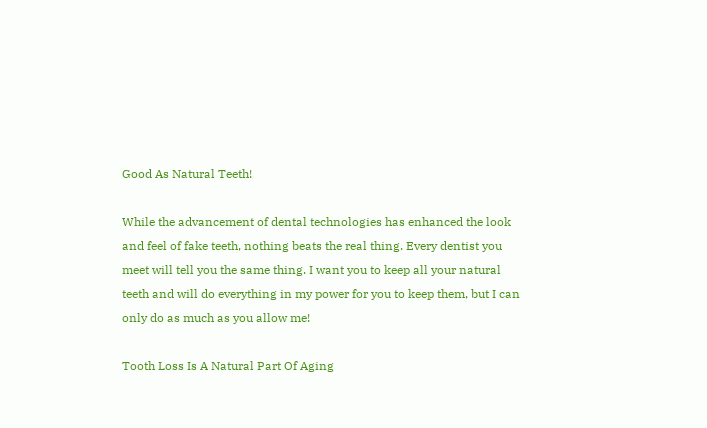Good As Natural Teeth!

While the advancement of dental technologies has enhanced the look and feel of fake teeth, nothing beats the real thing. Every dentist you meet will tell you the same thing. I want you to keep all your natural teeth and will do everything in my power for you to keep them, but I can only do as much as you allow me!

Tooth Loss Is A Natural Part Of Aging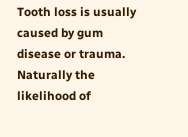Tooth loss is usually caused by gum disease or trauma. Naturally the likelihood of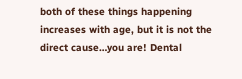both of these things happening increases with age, but it is not the direct cause…you are! Dental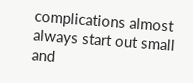complications almost always start out small and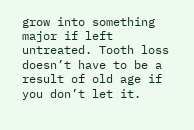grow into something major if left untreated. Tooth loss doesn’t have to be a result of old age if you don’t let it.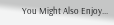You Might Also Enjoy...